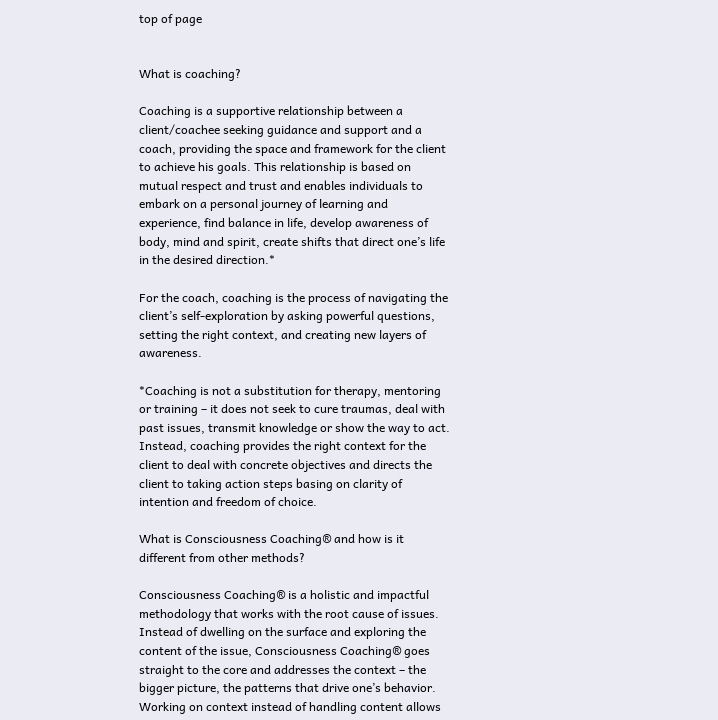top of page


What is coaching?

Coaching is a supportive relationship between a client/coachee seeking guidance and support and a coach, providing the space and framework for the client to achieve his goals. This relationship is based on mutual respect and trust and enables individuals to embark on a personal journey of learning and experience, find balance in life, develop awareness of body, mind and spirit, create shifts that direct one’s life in the desired direction.*

For the coach, coaching is the process of navigating the client’s self-exploration by asking powerful questions, setting the right context, and creating new layers of awareness.

*Coaching is not a substitution for therapy, mentoring or training – it does not seek to cure traumas, deal with past issues, transmit knowledge or show the way to act. Instead, coaching provides the right context for the client to deal with concrete objectives and directs the client to taking action steps basing on clarity of intention and freedom of choice.

What is Consciousness Coaching® and how is it different from other methods?

Consciousness Coaching® is a holistic and impactful methodology that works with the root cause of issues. Instead of dwelling on the surface and exploring the content of the issue, Consciousness Coaching® goes straight to the core and addresses the context – the bigger picture, the patterns that drive one’s behavior. Working on context instead of handling content allows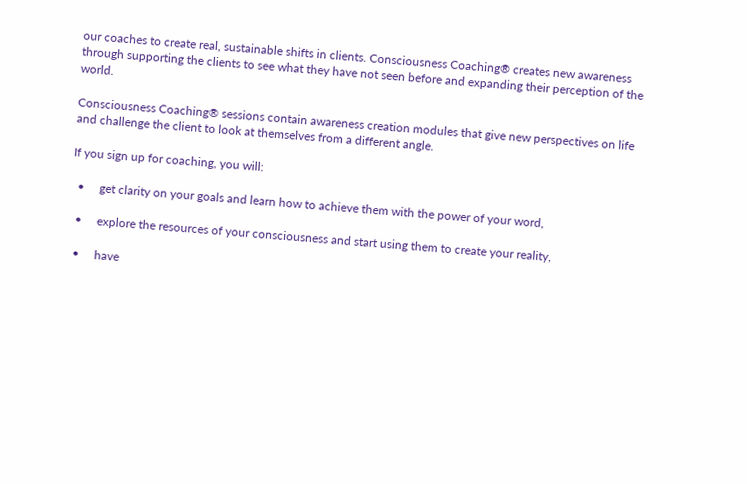our coaches to create real, sustainable shifts in clients. Consciousness Coaching® creates new awareness through supporting the clients to see what they have not seen before and expanding their perception of the world.

Consciousness Coaching® sessions contain awareness creation modules that give new perspectives on life and challenge the client to look at themselves from a different angle.

If you sign up for coaching, you will:

  •     get clarity on your goals and learn how to achieve them with the power of your word,

  •     explore the resources of your consciousness and start using them to create your reality,

  •     have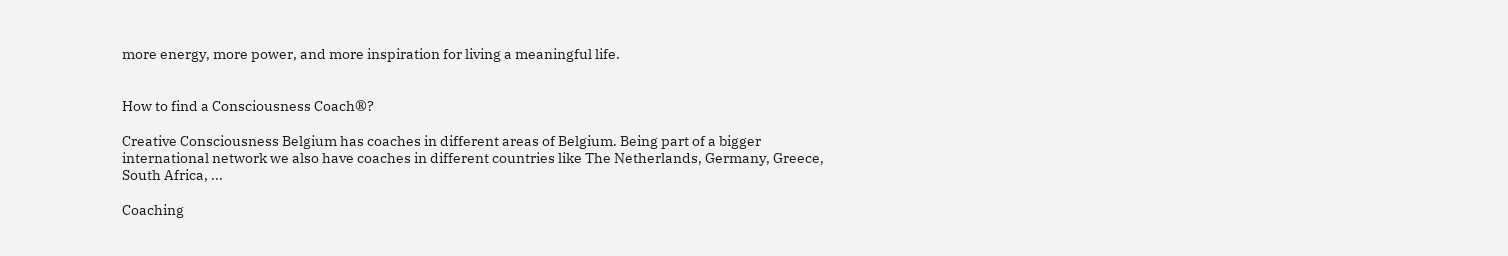more energy, more power, and more inspiration for living a meaningful life.


How to find a Consciousness Coach®?

Creative Consciousness Belgium has coaches in different areas of Belgium. Being part of a bigger international network we also have coaches in different countries like The Netherlands, Germany, Greece, South Africa, ...

Coaching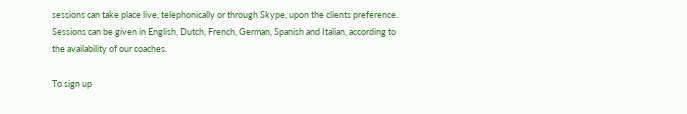sessions can take place live, telephonically or through Skype, upon the clients preference. Sessions can be given in English, Dutch, French, German, Spanish and Italian, according to the availability of our coaches.

To sign up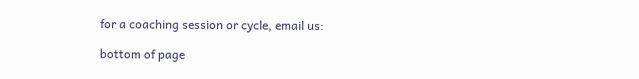for a coaching session or cycle, email us:

bottom of page